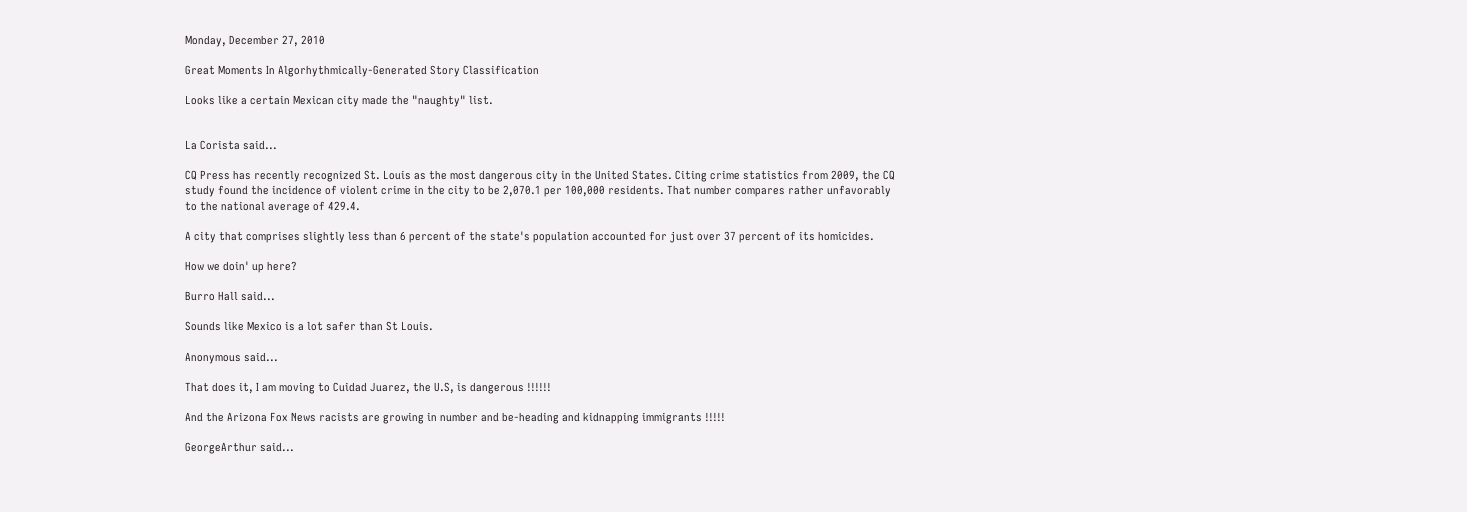Monday, December 27, 2010

Great Moments In Algorhythmically-Generated Story Classification

Looks like a certain Mexican city made the "naughty" list.


La Corista said...

CQ Press has recently recognized St. Louis as the most dangerous city in the United States. Citing crime statistics from 2009, the CQ study found the incidence of violent crime in the city to be 2,070.1 per 100,000 residents. That number compares rather unfavorably to the national average of 429.4.

A city that comprises slightly less than 6 percent of the state's population accounted for just over 37 percent of its homicides.

How we doin' up here?

Burro Hall said...

Sounds like Mexico is a lot safer than St Louis.

Anonymous said...

That does it, I am moving to Cuidad Juarez, the U.S, is dangerous !!!!!!

And the Arizona Fox News racists are growing in number and be-heading and kidnapping immigrants !!!!!

GeorgeArthur said...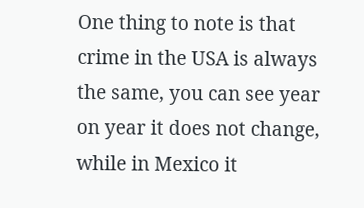One thing to note is that crime in the USA is always the same, you can see year on year it does not change, while in Mexico it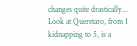changes quite drastically... Look at Queretaro, from 1 kidnapping to 5, is a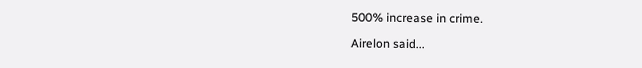500% increase in crime.

Airelon said...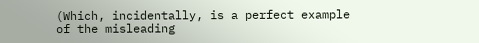(Which, incidentally, is a perfect example of the misleading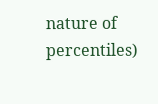nature of percentiles)